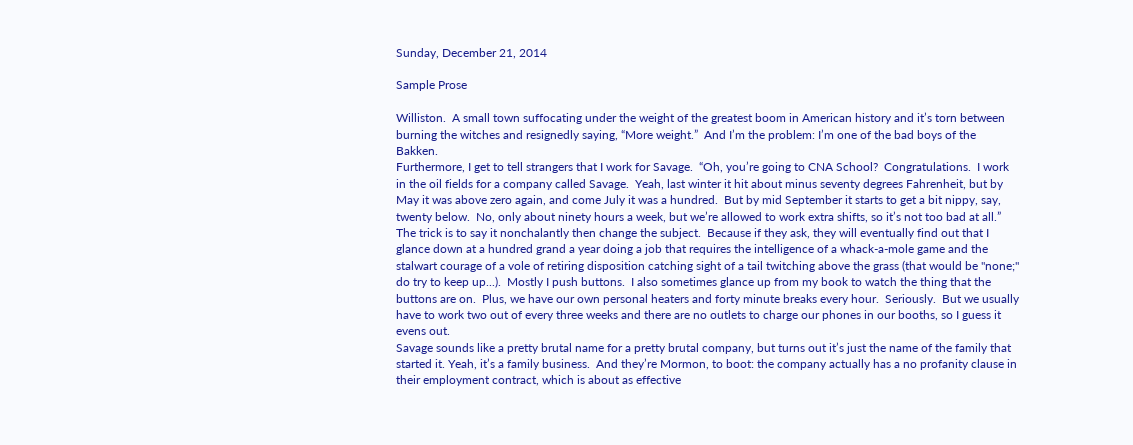Sunday, December 21, 2014

Sample Prose

Williston.  A small town suffocating under the weight of the greatest boom in American history and it’s torn between burning the witches and resignedly saying, “More weight.”  And I’m the problem: I’m one of the bad boys of the Bakken.
Furthermore, I get to tell strangers that I work for Savage.  “Oh, you’re going to CNA School?  Congratulations.  I work in the oil fields for a company called Savage.  Yeah, last winter it hit about minus seventy degrees Fahrenheit, but by May it was above zero again, and come July it was a hundred.  But by mid September it starts to get a bit nippy, say, twenty below.  No, only about ninety hours a week, but we’re allowed to work extra shifts, so it’s not too bad at all.”  The trick is to say it nonchalantly then change the subject.  Because if they ask, they will eventually find out that I glance down at a hundred grand a year doing a job that requires the intelligence of a whack-a-mole game and the stalwart courage of a vole of retiring disposition catching sight of a tail twitching above the grass (that would be "none;" do try to keep up...).  Mostly I push buttons.  I also sometimes glance up from my book to watch the thing that the buttons are on.  Plus, we have our own personal heaters and forty minute breaks every hour.  Seriously.  But we usually have to work two out of every three weeks and there are no outlets to charge our phones in our booths, so I guess it evens out.
Savage sounds like a pretty brutal name for a pretty brutal company, but turns out it’s just the name of the family that started it. Yeah, it’s a family business.  And they’re Mormon, to boot: the company actually has a no profanity clause in their employment contract, which is about as effective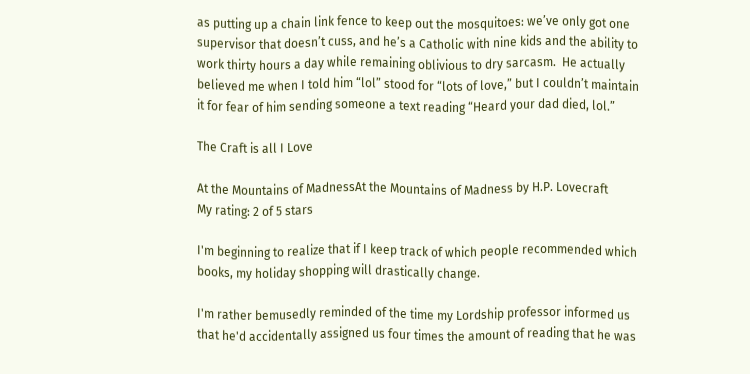as putting up a chain link fence to keep out the mosquitoes: we’ve only got one supervisor that doesn’t cuss, and he’s a Catholic with nine kids and the ability to work thirty hours a day while remaining oblivious to dry sarcasm.  He actually believed me when I told him “lol” stood for “lots of love,” but I couldn’t maintain it for fear of him sending someone a text reading “Heard your dad died, lol.”

The Craft is all I Love

At the Mountains of MadnessAt the Mountains of Madness by H.P. Lovecraft
My rating: 2 of 5 stars

I'm beginning to realize that if I keep track of which people recommended which books, my holiday shopping will drastically change.

I'm rather bemusedly reminded of the time my Lordship professor informed us that he'd accidentally assigned us four times the amount of reading that he was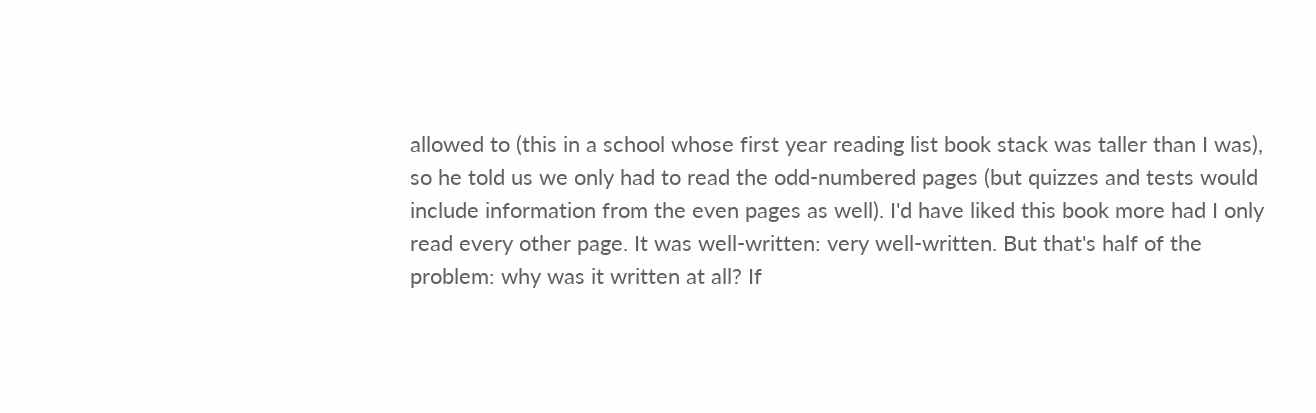allowed to (this in a school whose first year reading list book stack was taller than I was), so he told us we only had to read the odd-numbered pages (but quizzes and tests would include information from the even pages as well). I'd have liked this book more had I only read every other page. It was well-written: very well-written. But that's half of the problem: why was it written at all? If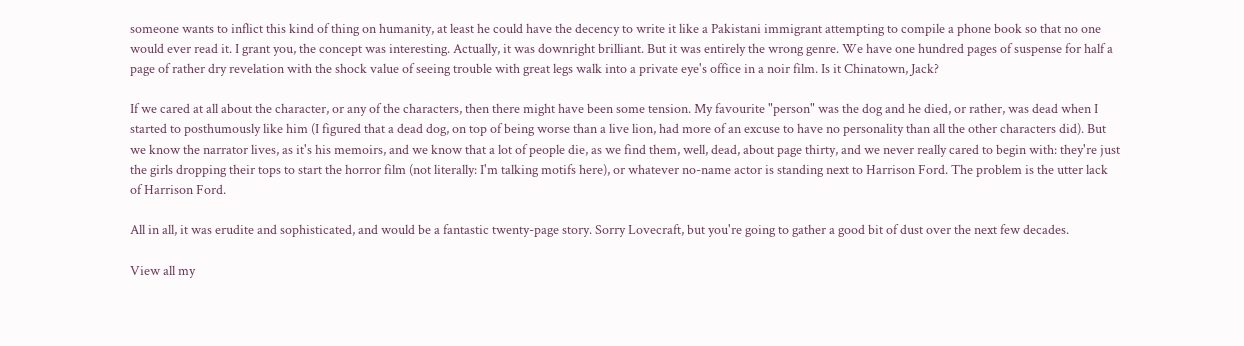someone wants to inflict this kind of thing on humanity, at least he could have the decency to write it like a Pakistani immigrant attempting to compile a phone book so that no one would ever read it. I grant you, the concept was interesting. Actually, it was downright brilliant. But it was entirely the wrong genre. We have one hundred pages of suspense for half a page of rather dry revelation with the shock value of seeing trouble with great legs walk into a private eye's office in a noir film. Is it Chinatown, Jack?

If we cared at all about the character, or any of the characters, then there might have been some tension. My favourite "person" was the dog and he died, or rather, was dead when I started to posthumously like him (I figured that a dead dog, on top of being worse than a live lion, had more of an excuse to have no personality than all the other characters did). But we know the narrator lives, as it's his memoirs, and we know that a lot of people die, as we find them, well, dead, about page thirty, and we never really cared to begin with: they're just the girls dropping their tops to start the horror film (not literally: I'm talking motifs here), or whatever no-name actor is standing next to Harrison Ford. The problem is the utter lack of Harrison Ford.

All in all, it was erudite and sophisticated, and would be a fantastic twenty-page story. Sorry Lovecraft, but you're going to gather a good bit of dust over the next few decades.

View all my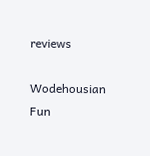reviews

Wodehousian Fun